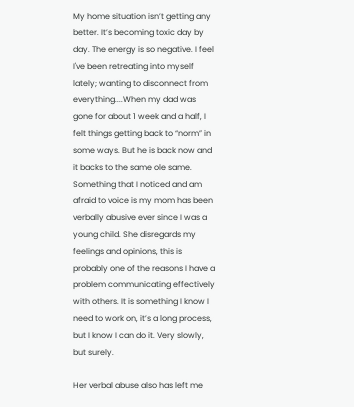My home situation isn’t getting any better. It’s becoming toxic day by day. The energy is so negative. I feel I've been retreating into myself lately; wanting to disconnect from everything....When my dad was gone for about 1 week and a half, I felt things getting back to “norm” in some ways. But he is back now and it backs to the same ole same. Something that I noticed and am afraid to voice is my mom has been verbally abusive ever since I was a young child. She disregards my feelings and opinions, this is probably one of the reasons I have a problem communicating effectively with others. It is something I know I need to work on, it’s a long process, but I know I can do it. Very slowly, but surely.

Her verbal abuse also has left me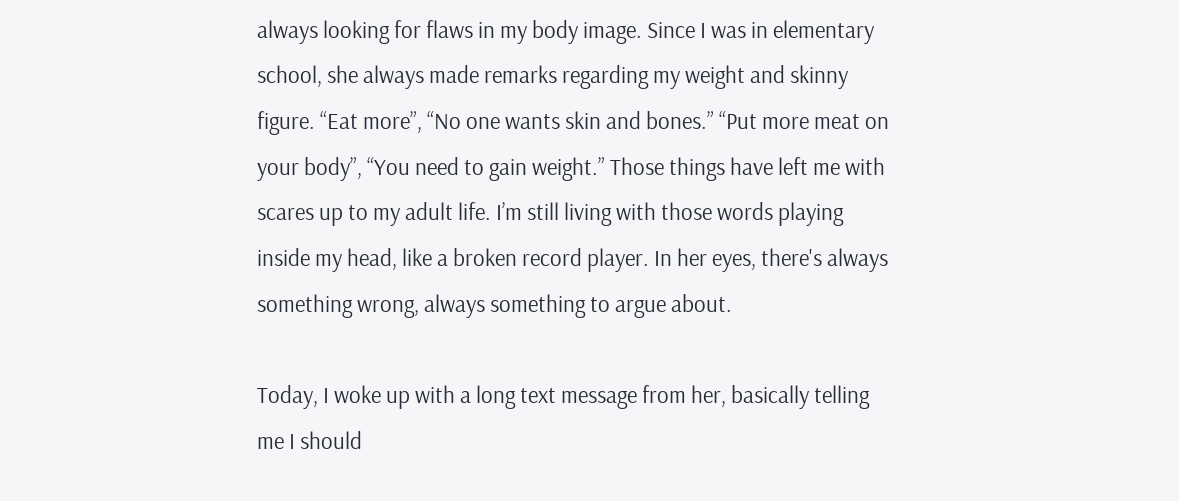always looking for flaws in my body image. Since I was in elementary school, she always made remarks regarding my weight and skinny figure. “Eat more”, “No one wants skin and bones.” “Put more meat on your body”, “You need to gain weight.” Those things have left me with scares up to my adult life. I’m still living with those words playing inside my head, like a broken record player. In her eyes, there's always something wrong, always something to argue about.

Today, I woke up with a long text message from her, basically telling me I should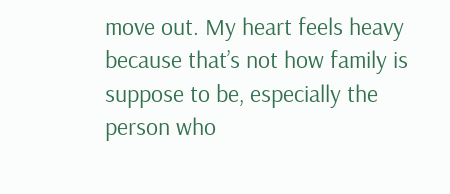move out. My heart feels heavy because that’s not how family is suppose to be, especially the person who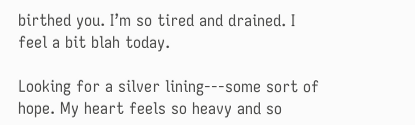birthed you. I’m so tired and drained. I feel a bit blah today.

Looking for a silver lining---some sort of hope. My heart feels so heavy and so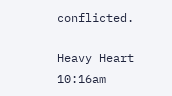conflicted.

Heavy Heart 10:16am